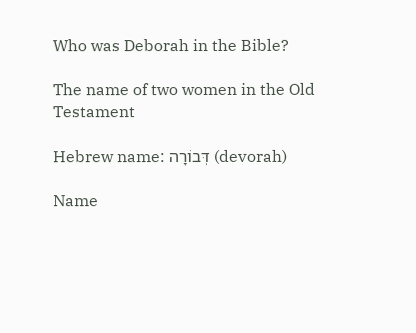Who was Deborah in the Bible?

The name of two women in the Old Testament

Hebrew name: דְּבוֹרָה (devorah)

Name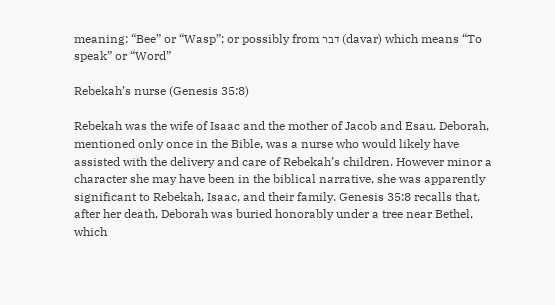meaning: “Bee” or “Wasp”; or possibly from דבר (davar) which means “To speak” or “Word”

Rebekah’s nurse (Genesis 35:8)

Rebekah was the wife of Isaac and the mother of Jacob and Esau. Deborah, mentioned only once in the Bible, was a nurse who would likely have assisted with the delivery and care of Rebekah’s children. However minor a character she may have been in the biblical narrative, she was apparently significant to Rebekah, Isaac, and their family. Genesis 35:8 recalls that, after her death, Deborah was buried honorably under a tree near Bethel, which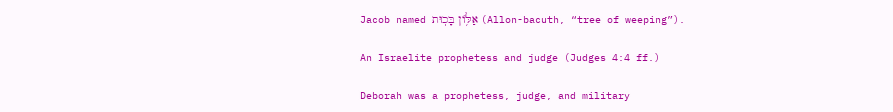Jacob named אַלּ֥וֹן בָּכֽוּת (Allon-bacuth, “tree of weeping”).

An Israelite prophetess and judge (Judges 4:4 ff.)

Deborah was a prophetess, judge, and military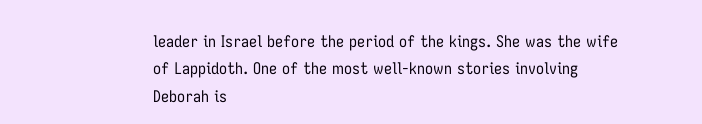leader in Israel before the period of the kings. She was the wife of Lappidoth. One of the most well-known stories involving Deborah is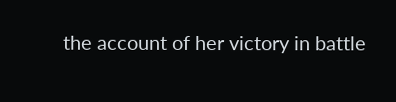the account of her victory in battle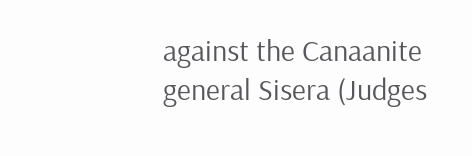against the Canaanite general Sisera (Judges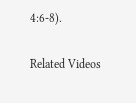4:6-8).

Related Videos